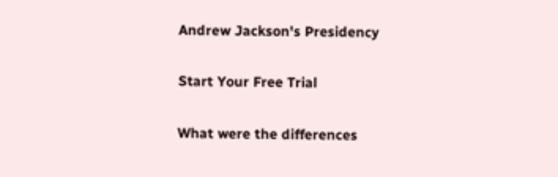Andrew Jackson's Presidency

Start Your Free Trial

What were the differences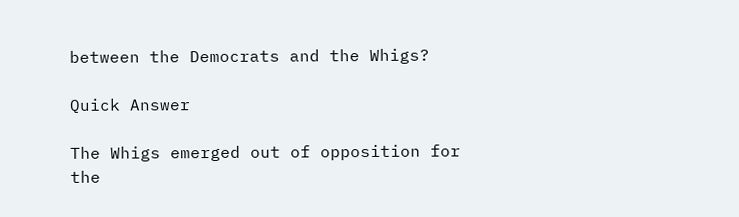between the Democrats and the Whigs?

Quick Answer

The Whigs emerged out of opposition for the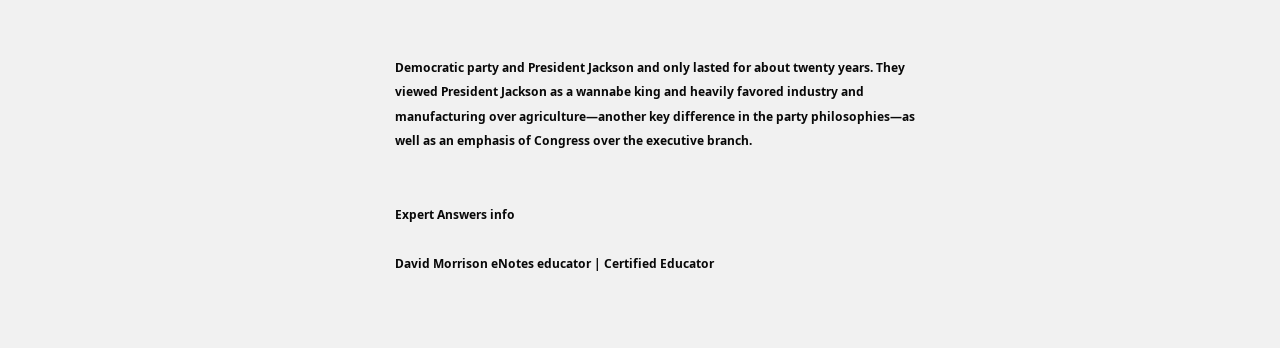Democratic party and President Jackson and only lasted for about twenty years. They viewed President Jackson as a wannabe king and heavily favored industry and manufacturing over agriculture—another key difference in the party philosophies—as well as an emphasis of Congress over the executive branch.


Expert Answers info

David Morrison eNotes educator | Certified Educator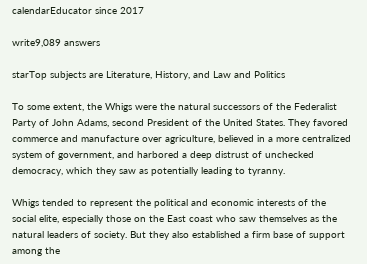calendarEducator since 2017

write9,089 answers

starTop subjects are Literature, History, and Law and Politics

To some extent, the Whigs were the natural successors of the Federalist Party of John Adams, second President of the United States. They favored commerce and manufacture over agriculture, believed in a more centralized system of government, and harbored a deep distrust of unchecked democracy, which they saw as potentially leading to tyranny.

Whigs tended to represent the political and economic interests of the social elite, especially those on the East coast who saw themselves as the natural leaders of society. But they also established a firm base of support among the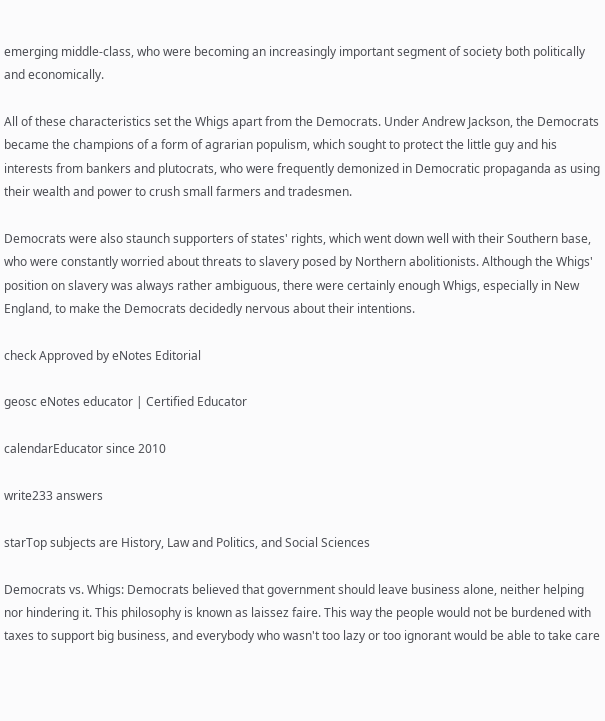emerging middle-class, who were becoming an increasingly important segment of society both politically and economically.

All of these characteristics set the Whigs apart from the Democrats. Under Andrew Jackson, the Democrats became the champions of a form of agrarian populism, which sought to protect the little guy and his interests from bankers and plutocrats, who were frequently demonized in Democratic propaganda as using their wealth and power to crush small farmers and tradesmen.

Democrats were also staunch supporters of states' rights, which went down well with their Southern base, who were constantly worried about threats to slavery posed by Northern abolitionists. Although the Whigs' position on slavery was always rather ambiguous, there were certainly enough Whigs, especially in New England, to make the Democrats decidedly nervous about their intentions.

check Approved by eNotes Editorial

geosc eNotes educator | Certified Educator

calendarEducator since 2010

write233 answers

starTop subjects are History, Law and Politics, and Social Sciences

Democrats vs. Whigs: Democrats believed that government should leave business alone, neither helping nor hindering it. This philosophy is known as laissez faire. This way the people would not be burdened with taxes to support big business, and everybody who wasn't too lazy or too ignorant would be able to take care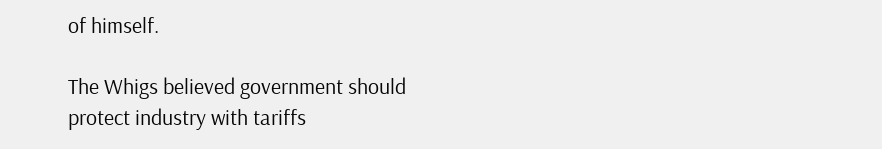of himself.

The Whigs believed government should protect industry with tariffs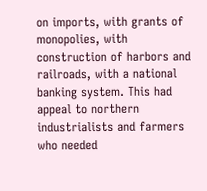on imports, with grants of monopolies, with construction of harbors and railroads, with a national banking system. This had appeal to northern industrialists and farmers who needed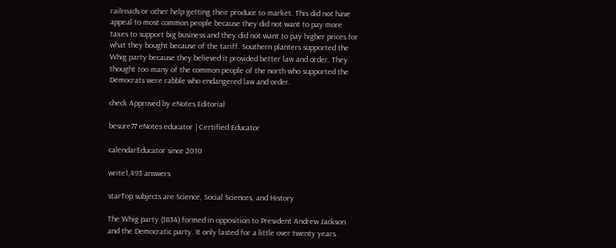railroads or other help getting their produce to market. This did not have appeal to most common people because they did not want to pay more taxes to support big business and they did not want to pay higher prices for what they bought because of the tariff. Southern planters supported the Whig party because they believed it provided better law and order. They thought too many of the common people of the north who supported the Democrats were rabble who endangered law and order.

check Approved by eNotes Editorial

besure77 eNotes educator | Certified Educator

calendarEducator since 2010

write1,493 answers

starTop subjects are Science, Social Sciences, and History

The Whig party (1834) formed in opposition to President Andrew Jackson and the Democratic party. It only lasted for a little over twenty years.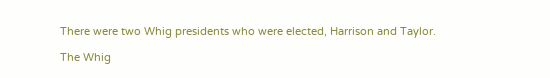There were two Whig presidents who were elected, Harrison and Taylor.

The Whig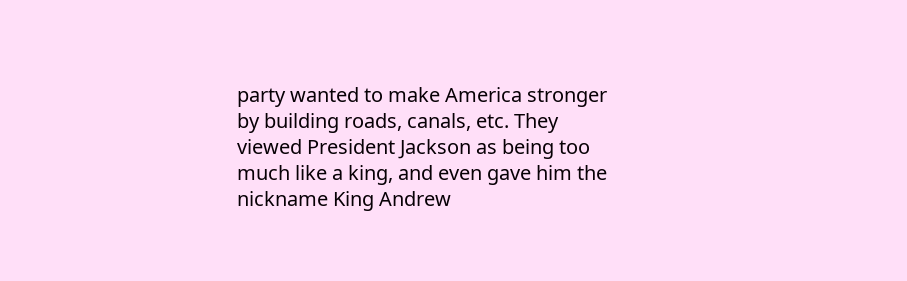party wanted to make America stronger by building roads, canals, etc. They viewed President Jackson as being too much like a king, and even gave him the nickname King Andrew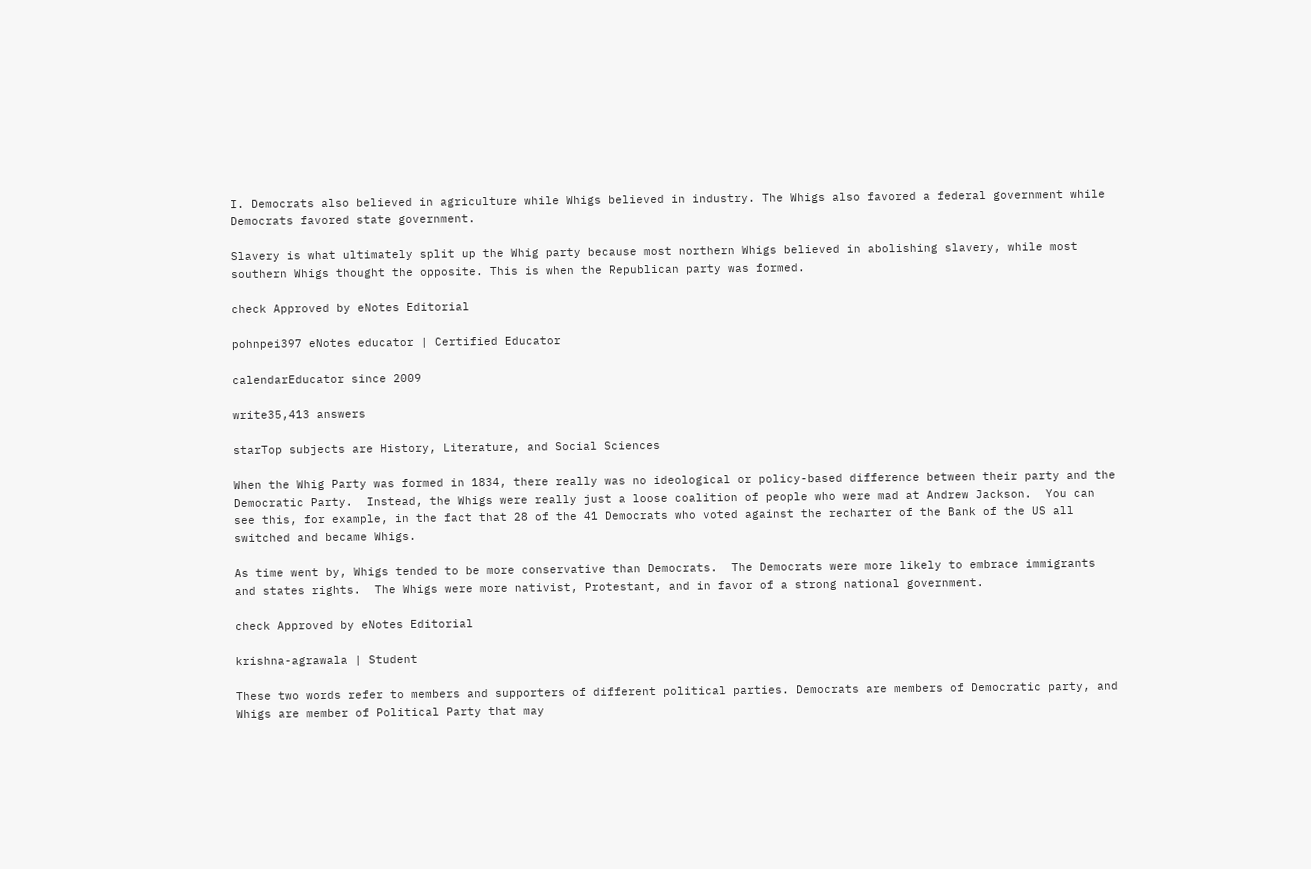I. Democrats also believed in agriculture while Whigs believed in industry. The Whigs also favored a federal government while Democrats favored state government.

Slavery is what ultimately split up the Whig party because most northern Whigs believed in abolishing slavery, while most southern Whigs thought the opposite. This is when the Republican party was formed.

check Approved by eNotes Editorial

pohnpei397 eNotes educator | Certified Educator

calendarEducator since 2009

write35,413 answers

starTop subjects are History, Literature, and Social Sciences

When the Whig Party was formed in 1834, there really was no ideological or policy-based difference between their party and the Democratic Party.  Instead, the Whigs were really just a loose coalition of people who were mad at Andrew Jackson.  You can see this, for example, in the fact that 28 of the 41 Democrats who voted against the recharter of the Bank of the US all switched and became Whigs.

As time went by, Whigs tended to be more conservative than Democrats.  The Democrats were more likely to embrace immigrants and states rights.  The Whigs were more nativist, Protestant, and in favor of a strong national government.

check Approved by eNotes Editorial

krishna-agrawala | Student

These two words refer to members and supporters of different political parties. Democrats are members of Democratic party, and Whigs are member of Political Party that may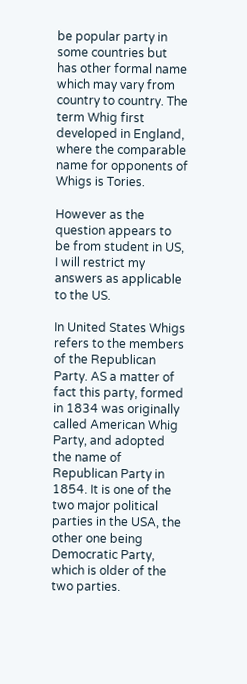be popular party in some countries but has other formal name which may vary from country to country. The term Whig first developed in England, where the comparable name for opponents of Whigs is Tories.

However as the question appears to be from student in US, I will restrict my answers as applicable to the US.

In United States Whigs refers to the members of the Republican Party. AS a matter of fact this party, formed in 1834 was originally called American Whig Party, and adopted the name of Republican Party in 1854. It is one of the two major political parties in the USA, the other one being Democratic Party, which is older of the two parties.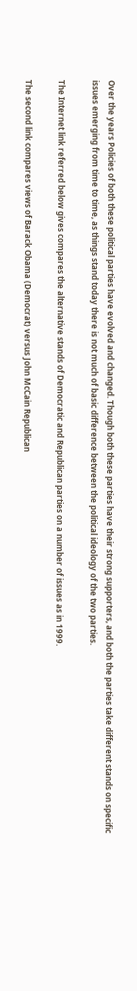Over the years Policies of both these political parties have evolved and changed. Though both these parties have their strong supporters, and both the parties take different stands on specific issues emerging from time to time, as things stand today there is not much of basic difference between the political ideology of the two parties.

The Internet link referred below gives compares the alternative stands of Democratic and Republican parties on a number of issues as in 1999.

The second link compares views of Barack Obama (Democrat) versus John McCain Republican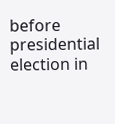before presidential election in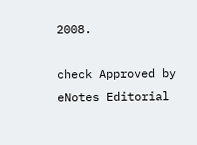2008.

check Approved by eNotes Editorial